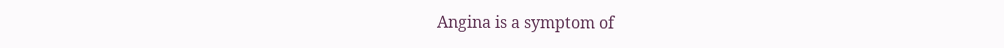Angina is a symptom of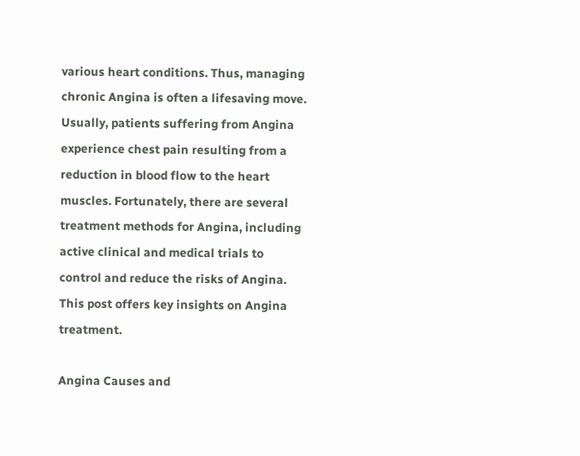various heart conditions. Thus, managing chronic Angina is often a lifesaving move. Usually, patients suffering from Angina experience chest pain resulting from a reduction in blood flow to the heart muscles. Fortunately, there are several treatment methods for Angina, including active clinical and medical trials to control and reduce the risks of Angina. This post offers key insights on Angina treatment.

Angina Causes and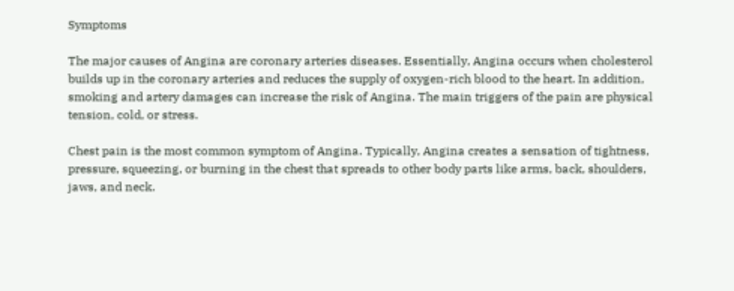Symptoms

The major causes of Angina are coronary arteries diseases. Essentially, Angina occurs when cholesterol builds up in the coronary arteries and reduces the supply of oxygen-rich blood to the heart. In addition, smoking and artery damages can increase the risk of Angina. The main triggers of the pain are physical tension, cold, or stress.

Chest pain is the most common symptom of Angina. Typically, Angina creates a sensation of tightness, pressure, squeezing, or burning in the chest that spreads to other body parts like arms, back, shoulders, jaws, and neck.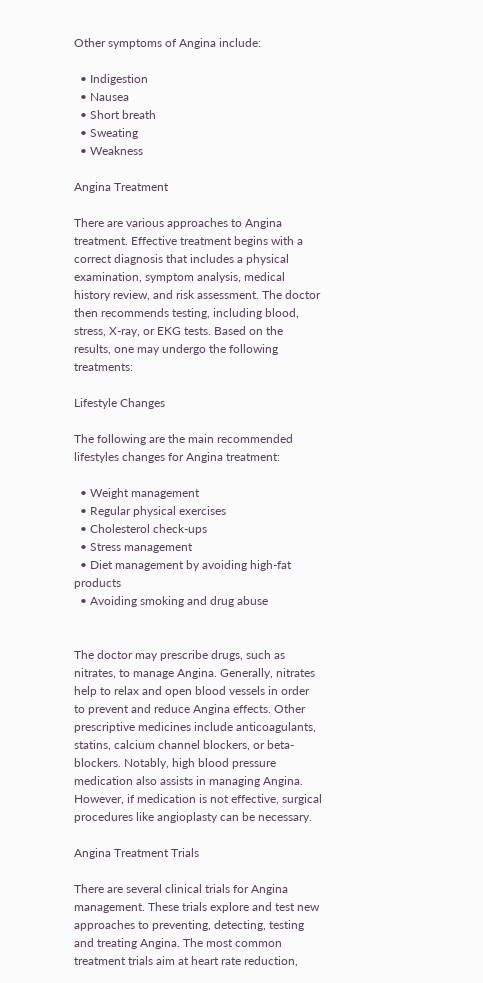Other symptoms of Angina include:

  • Indigestion
  • Nausea
  • Short breath
  • Sweating
  • Weakness

Angina Treatment

There are various approaches to Angina treatment. Effective treatment begins with a correct diagnosis that includes a physical examination, symptom analysis, medical history review, and risk assessment. The doctor then recommends testing, including blood, stress, X-ray, or EKG tests. Based on the results, one may undergo the following treatments:

Lifestyle Changes

The following are the main recommended lifestyles changes for Angina treatment:

  • Weight management
  • Regular physical exercises
  • Cholesterol check-ups
  • Stress management
  • Diet management by avoiding high-fat products
  • Avoiding smoking and drug abuse


The doctor may prescribe drugs, such as nitrates, to manage Angina. Generally, nitrates help to relax and open blood vessels in order to prevent and reduce Angina effects. Other prescriptive medicines include anticoagulants, statins, calcium channel blockers, or beta-blockers. Notably, high blood pressure medication also assists in managing Angina. However, if medication is not effective, surgical procedures like angioplasty can be necessary.

Angina Treatment Trials

There are several clinical trials for Angina management. These trials explore and test new approaches to preventing, detecting, testing and treating Angina. The most common treatment trials aim at heart rate reduction,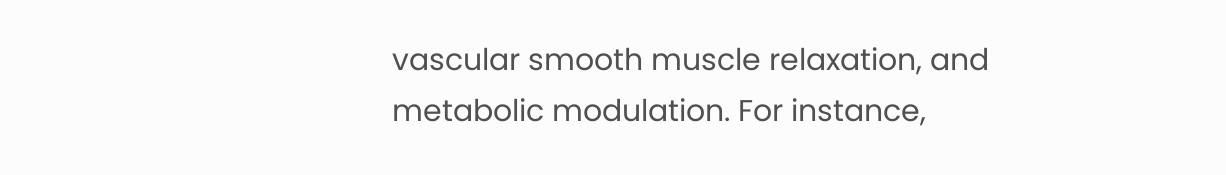vascular smooth muscle relaxation, and metabolic modulation. For instance,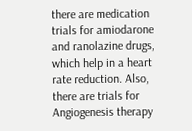there are medication trials for amiodarone and ranolazine drugs, which help in a heart rate reduction. Also, there are trials for Angiogenesis therapy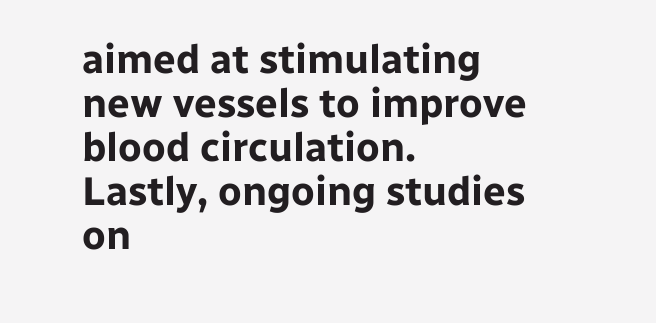aimed at stimulating new vessels to improve blood circulation. Lastly, ongoing studies on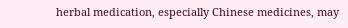herbal medication, especially Chinese medicines, may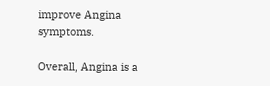improve Angina symptoms.

Overall, Angina is a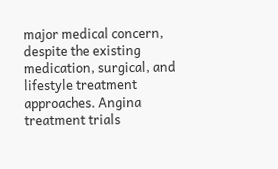major medical concern, despite the existing medication, surgical, and lifestyle treatment approaches. Angina treatment trials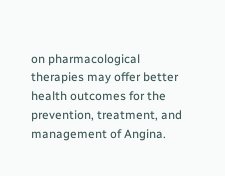on pharmacological therapies may offer better health outcomes for the prevention, treatment, and management of Angina.